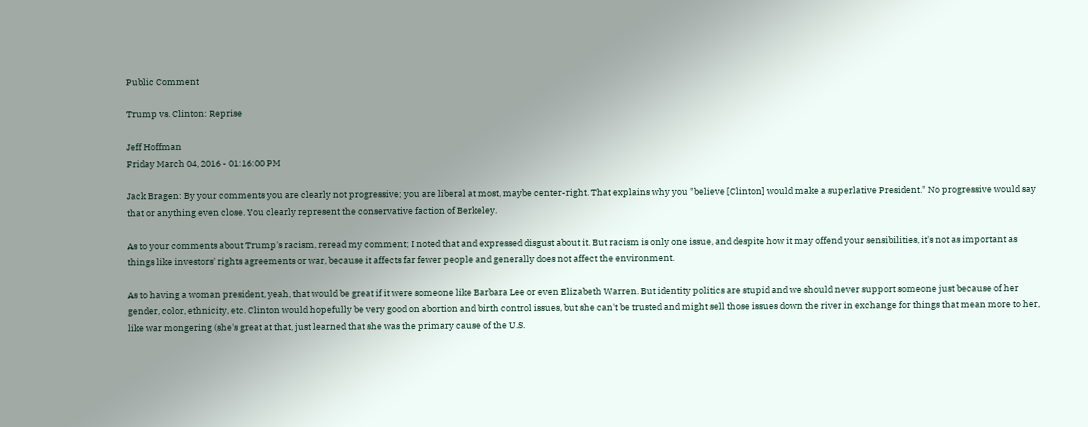Public Comment

Trump vs. Clinton: Reprise

Jeff Hoffman
Friday March 04, 2016 - 01:16:00 PM

Jack Bragen: By your comments you are clearly not progressive; you are liberal at most, maybe center-right. That explains why you "believe [Clinton] would make a superlative President." No progressive would say that or anything even close. You clearly represent the conservative faction of Berkeley.

As to your comments about Trump's racism, reread my comment; I noted that and expressed disgust about it. But racism is only one issue, and despite how it may offend your sensibilities, it's not as important as things like investors' rights agreements or war, because it affects far fewer people and generally does not affect the environment.

As to having a woman president, yeah, that would be great if it were someone like Barbara Lee or even Elizabeth Warren. But identity politics are stupid and we should never support someone just because of her gender, color, ethnicity, etc. Clinton would hopefully be very good on abortion and birth control issues, but she can't be trusted and might sell those issues down the river in exchange for things that mean more to her, like war mongering (she's great at that, just learned that she was the primary cause of the U.S.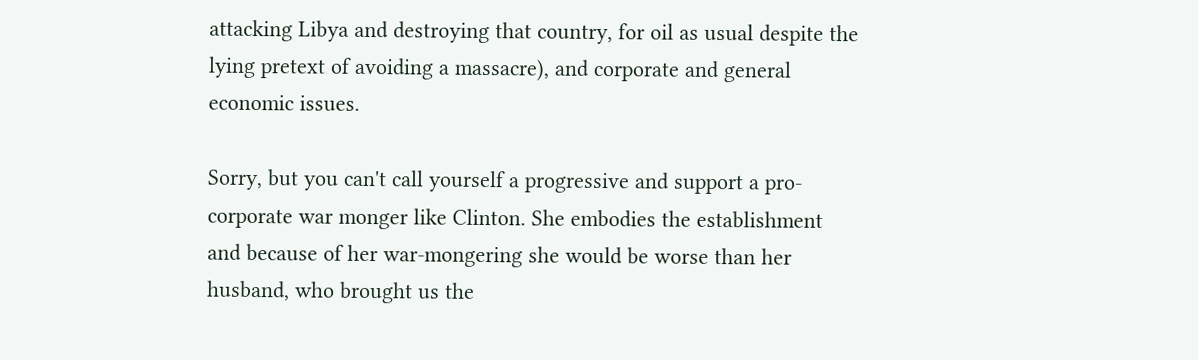attacking Libya and destroying that country, for oil as usual despite the lying pretext of avoiding a massacre), and corporate and general economic issues.

Sorry, but you can't call yourself a progressive and support a pro-corporate war monger like Clinton. She embodies the establishment and because of her war-mongering she would be worse than her husband, who brought us the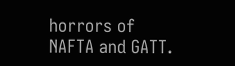horrors of NAFTA and GATT.